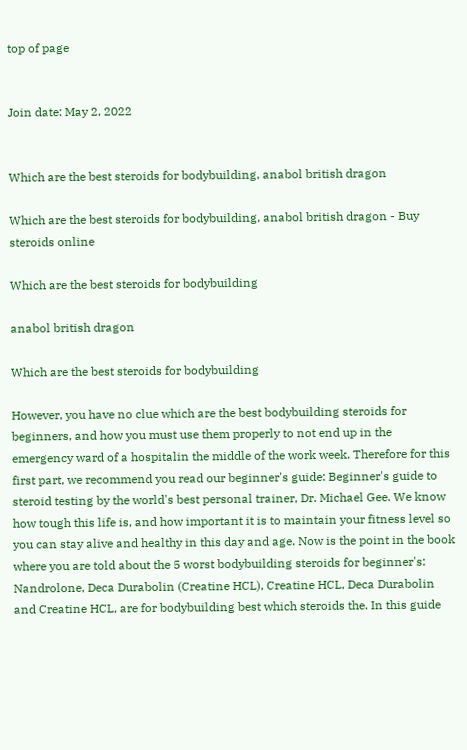top of page


Join date: May 2, 2022


Which are the best steroids for bodybuilding, anabol british dragon

Which are the best steroids for bodybuilding, anabol british dragon - Buy steroids online

Which are the best steroids for bodybuilding

anabol british dragon

Which are the best steroids for bodybuilding

However, you have no clue which are the best bodybuilding steroids for beginners, and how you must use them properly to not end up in the emergency ward of a hospitalin the middle of the work week. Therefore for this first part, we recommend you read our beginner's guide: Beginner's guide to steroid testing by the world's best personal trainer, Dr. Michael Gee. We know how tough this life is, and how important it is to maintain your fitness level so you can stay alive and healthy in this day and age. Now is the point in the book where you are told about the 5 worst bodybuilding steroids for beginner's: Nandrolone, Deca Durabolin (Creatine HCL), Creatine HCL, Deca Durabolin and Creatine HCL, are for bodybuilding best which steroids the. In this guide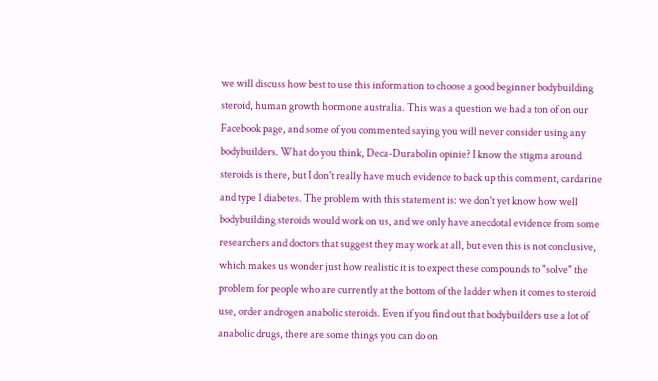we will discuss how best to use this information to choose a good beginner bodybuilding steroid, human growth hormone australia. This was a question we had a ton of on our Facebook page, and some of you commented saying you will never consider using any bodybuilders. What do you think, Deca-Durabolin opinie? I know the stigma around steroids is there, but I don't really have much evidence to back up this comment, cardarine and type 1 diabetes. The problem with this statement is: we don't yet know how well bodybuilding steroids would work on us, and we only have anecdotal evidence from some researchers and doctors that suggest they may work at all, but even this is not conclusive, which makes us wonder just how realistic it is to expect these compounds to "solve" the problem for people who are currently at the bottom of the ladder when it comes to steroid use, order androgen anabolic steroids. Even if you find out that bodybuilders use a lot of anabolic drugs, there are some things you can do on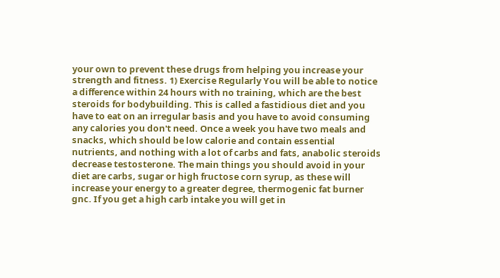your own to prevent these drugs from helping you increase your strength and fitness. 1) Exercise Regularly You will be able to notice a difference within 24 hours with no training, which are the best steroids for bodybuilding. This is called a fastidious diet and you have to eat on an irregular basis and you have to avoid consuming any calories you don't need. Once a week you have two meals and snacks, which should be low calorie and contain essential nutrients, and nothing with a lot of carbs and fats, anabolic steroids decrease testosterone. The main things you should avoid in your diet are carbs, sugar or high fructose corn syrup, as these will increase your energy to a greater degree, thermogenic fat burner gnc. If you get a high carb intake you will get in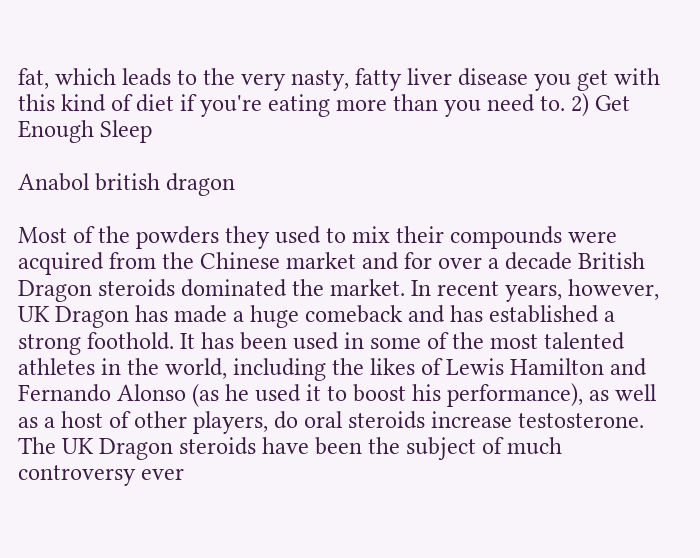fat, which leads to the very nasty, fatty liver disease you get with this kind of diet if you're eating more than you need to. 2) Get Enough Sleep

Anabol british dragon

Most of the powders they used to mix their compounds were acquired from the Chinese market and for over a decade British Dragon steroids dominated the market. In recent years, however, UK Dragon has made a huge comeback and has established a strong foothold. It has been used in some of the most talented athletes in the world, including the likes of Lewis Hamilton and Fernando Alonso (as he used it to boost his performance), as well as a host of other players, do oral steroids increase testosterone. The UK Dragon steroids have been the subject of much controversy ever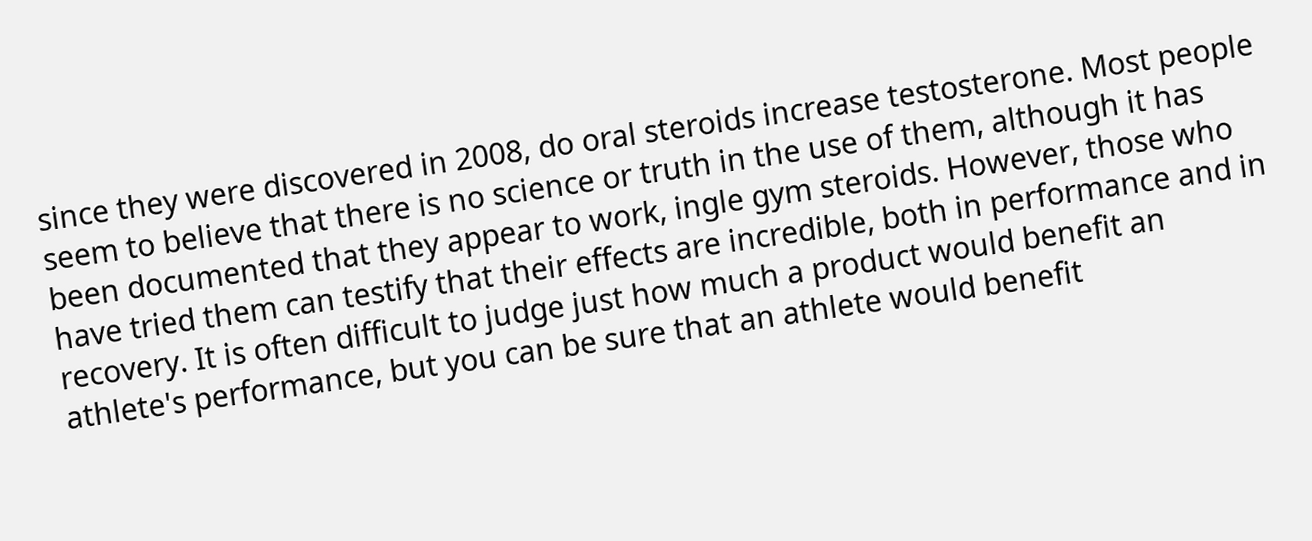since they were discovered in 2008, do oral steroids increase testosterone. Most people seem to believe that there is no science or truth in the use of them, although it has been documented that they appear to work, ingle gym steroids. However, those who have tried them can testify that their effects are incredible, both in performance and in recovery. It is often difficult to judge just how much a product would benefit an athlete's performance, but you can be sure that an athlete would benefit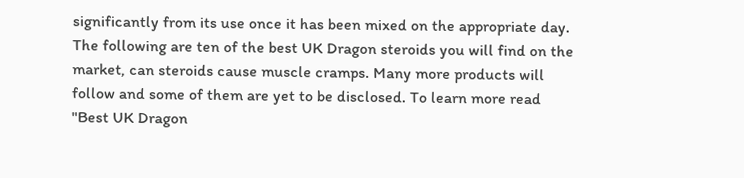significantly from its use once it has been mixed on the appropriate day. The following are ten of the best UK Dragon steroids you will find on the market, can steroids cause muscle cramps. Many more products will follow and some of them are yet to be disclosed. To learn more read "Best UK Dragon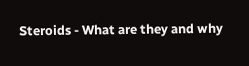Steroids - What are they and why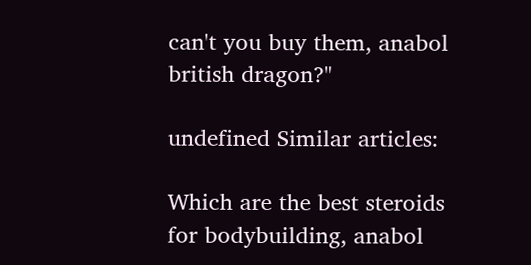can't you buy them, anabol british dragon?"

undefined Similar articles:

Which are the best steroids for bodybuilding, anabol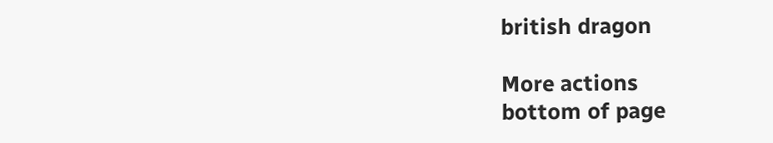british dragon

More actions
bottom of page